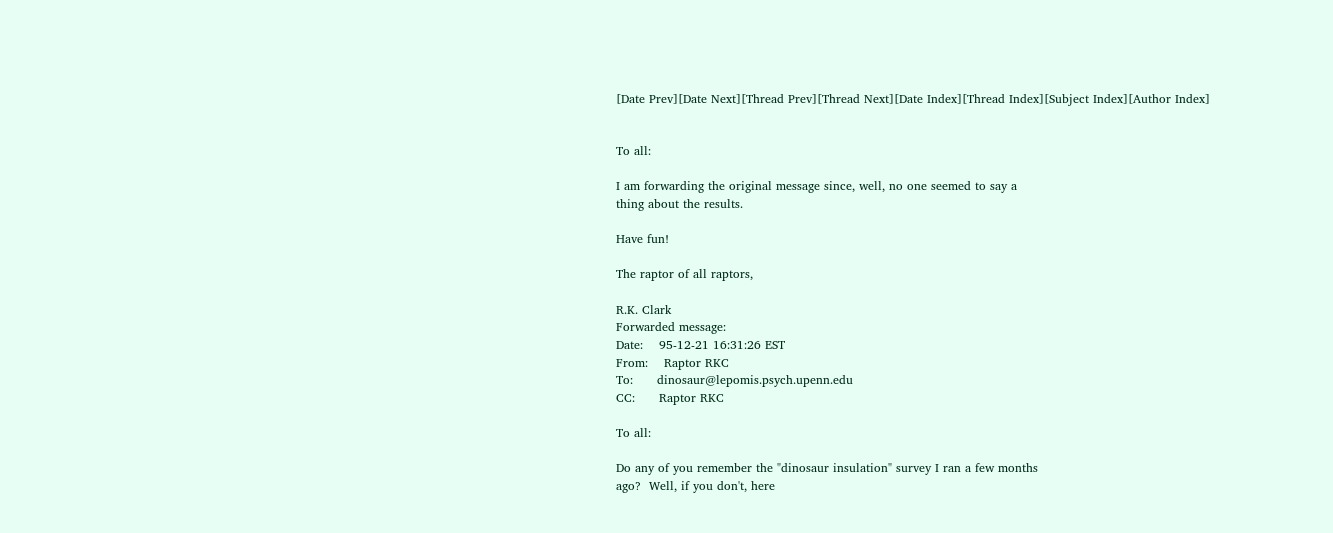[Date Prev][Date Next][Thread Prev][Thread Next][Date Index][Thread Index][Subject Index][Author Index]


To all:

I am forwarding the original message since, well, no one seemed to say a
thing about the results.

Have fun!

The raptor of all raptors,

R.K. Clark
Forwarded message:
Date:    95-12-21 16:31:26 EST
From:    Raptor RKC
To:      dinosaur@lepomis.psych.upenn.edu
CC:      Raptor RKC

To all:

Do any of you remember the "dinosaur insulation" survey I ran a few months
ago?  Well, if you don't, here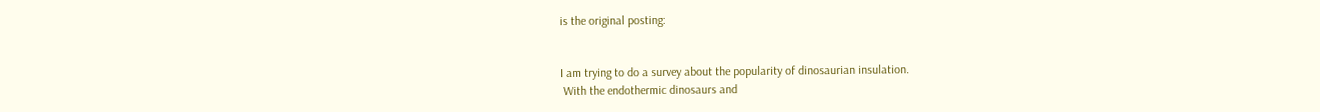is the original posting:


I am trying to do a survey about the popularity of dinosaurian insulation.
 With the endothermic dinosaurs and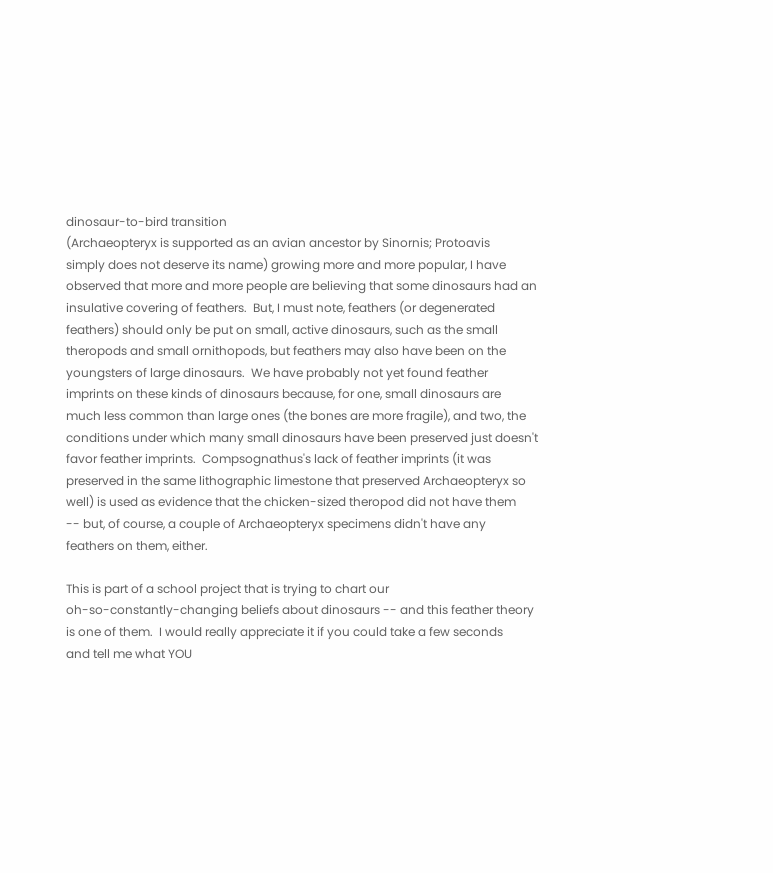dinosaur-to-bird transition
(Archaeopteryx is supported as an avian ancestor by Sinornis; Protoavis
simply does not deserve its name) growing more and more popular, I have
observed that more and more people are believing that some dinosaurs had an
insulative covering of feathers.  But, I must note, feathers (or degenerated
feathers) should only be put on small, active dinosaurs, such as the small
theropods and small ornithopods, but feathers may also have been on the
youngsters of large dinosaurs.  We have probably not yet found feather
imprints on these kinds of dinosaurs because, for one, small dinosaurs are
much less common than large ones (the bones are more fragile), and two, the
conditions under which many small dinosaurs have been preserved just doesn't
favor feather imprints.  Compsognathus's lack of feather imprints (it was
preserved in the same lithographic limestone that preserved Archaeopteryx so
well) is used as evidence that the chicken-sized theropod did not have them
-- but, of course, a couple of Archaeopteryx specimens didn't have any
feathers on them, either.

This is part of a school project that is trying to chart our
oh-so-constantly-changing beliefs about dinosaurs -- and this feather theory
is one of them.  I would really appreciate it if you could take a few seconds
and tell me what YOU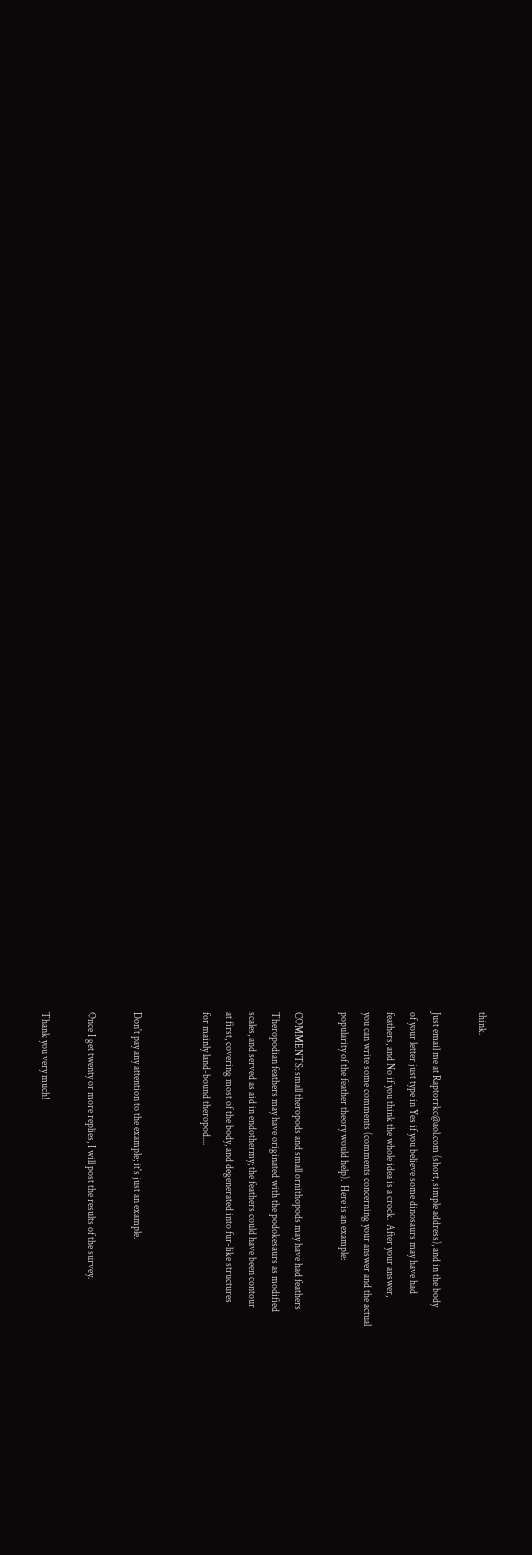think.

Just email me at Raptorrkc@aol.com (short, simple address), and in the body
of your letter just type in Yes if you believe some dinosaurs may have had
feathers, and No if you think the whole idea is a crock.  After your answer,
you can write some comments (comments concerning your answer and the actual
popularity of the feather theory would help).  Here is an example:

COMMENTS: small theropods and small ornithopods may have had feathers
Theropodian feathers may have originated with the podokesaurs as modified
scales, and served as aid in endothermy; the feathers could have been contour
at first, covering most of the body, and degenerated into fur-like structures
for mainly land-bound theropod....


Don't pay any attention to the example; it's just an example.

Once I get twenty or more replies, I will post the results of the survey.

Thank you very much!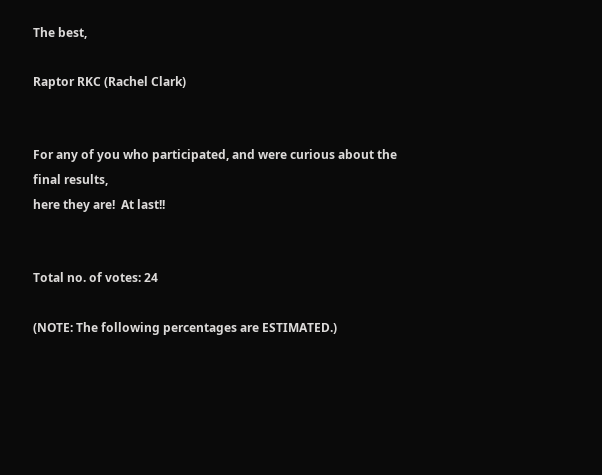The best,

Raptor RKC (Rachel Clark)


For any of you who participated, and were curious about the final results,
here they are!  At last!!


Total no. of votes: 24

(NOTE: The following percentages are ESTIMATED.)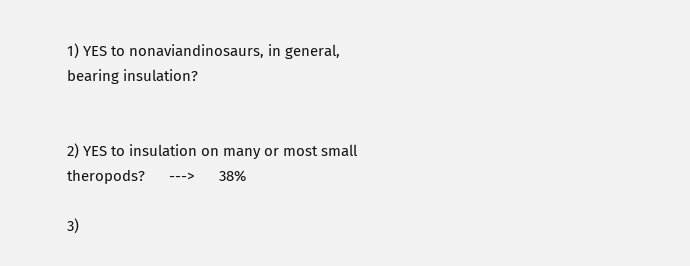1) YES to nonaviandinosaurs, in general, bearing insulation?


2) YES to insulation on many or most small theropods?      --->      38%

3)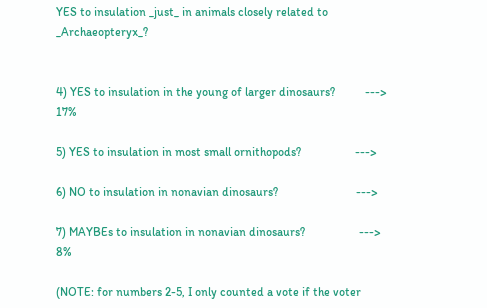YES to insulation _just_ in animals closely related to _Archaeopteryx_?


4) YES to insulation in the young of larger dinosaurs?          --->      17%

5) YES to insulation in most small ornithopods?                  --->

6) NO to insulation in nonavian dinosaurs?                          --->

7) MAYBEs to insulation in nonavian dinosaurs?                  --->      8%

(NOTE: for numbers 2-5, I only counted a vote if the voter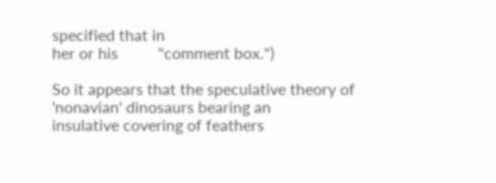specified that in
her or his          "comment box.")

So it appears that the speculative theory of 'nonavian' dinosaurs bearing an
insulative covering of feathers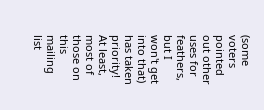(some voters pointed out other uses for
feathers, but I won't get into that) has taken priority!  At least, most of
those on this mailing list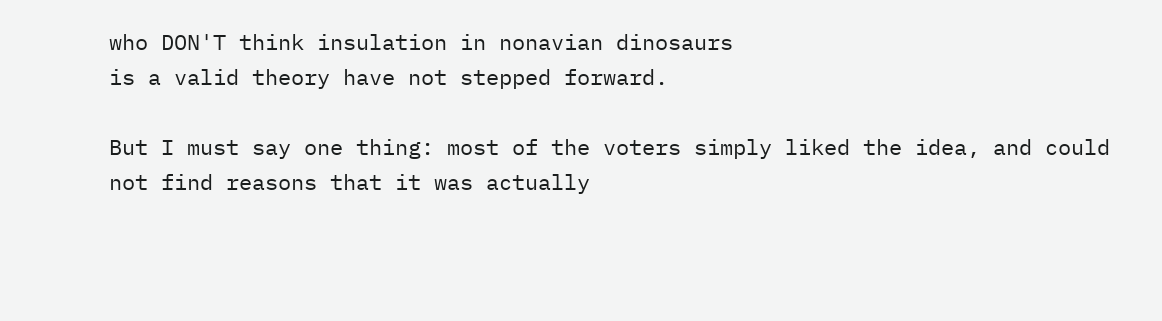who DON'T think insulation in nonavian dinosaurs
is a valid theory have not stepped forward.

But I must say one thing: most of the voters simply liked the idea, and could
not find reasons that it was actually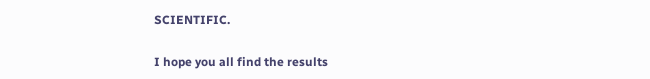SCIENTIFIC.

I hope you all find the results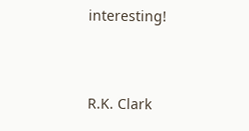interesting!


R.K. Clark